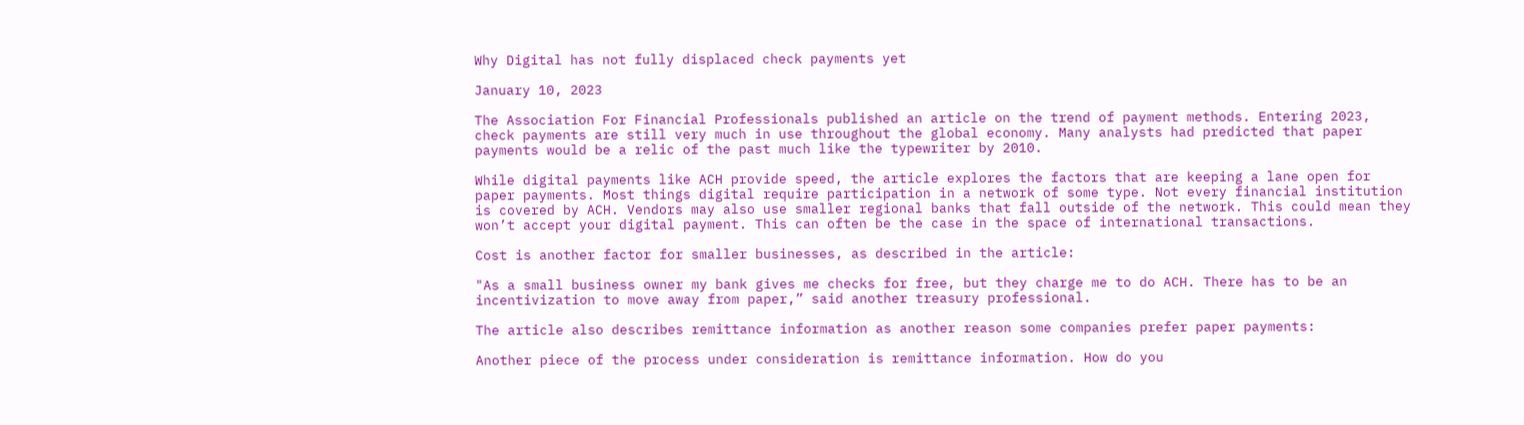Why Digital has not fully displaced check payments yet

January 10, 2023

The Association For Financial Professionals published an article on the trend of payment methods. Entering 2023, check payments are still very much in use throughout the global economy. Many analysts had predicted that paper payments would be a relic of the past much like the typewriter by 2010.

While digital payments like ACH provide speed, the article explores the factors that are keeping a lane open for paper payments. Most things digital require participation in a network of some type. Not every financial institution is covered by ACH. Vendors may also use smaller regional banks that fall outside of the network. This could mean they won’t accept your digital payment. This can often be the case in the space of international transactions.

Cost is another factor for smaller businesses, as described in the article:

"As a small business owner my bank gives me checks for free, but they charge me to do ACH. There has to be an incentivization to move away from paper,” said another treasury professional.

The article also describes remittance information as another reason some companies prefer paper payments:

Another piece of the process under consideration is remittance information. How do you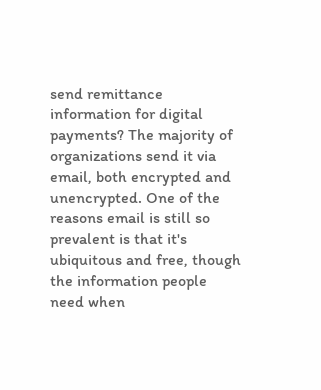send remittance information for digital payments? The majority of organizations send it via email, both encrypted and unencrypted. One of the reasons email is still so prevalent is that it's ubiquitous and free, though the information people need when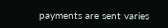payments are sent varies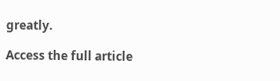greatly.

Access the full article